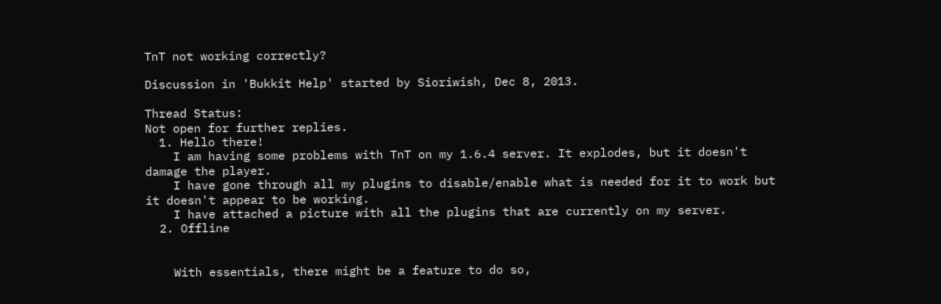TnT not working correctly?

Discussion in 'Bukkit Help' started by Sioriwish, Dec 8, 2013.

Thread Status:
Not open for further replies.
  1. Hello there!
    I am having some problems with TnT on my 1.6.4 server. It explodes, but it doesn't damage the player.
    I have gone through all my plugins to disable/enable what is needed for it to work but it doesn't appear to be working.
    I have attached a picture with all the plugins that are currently on my server.
  2. Offline


    With essentials, there might be a feature to do so,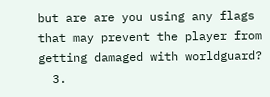but are are you using any flags that may prevent the player from getting damaged with worldguard?
  3.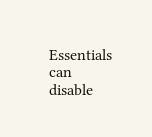Essentials can disable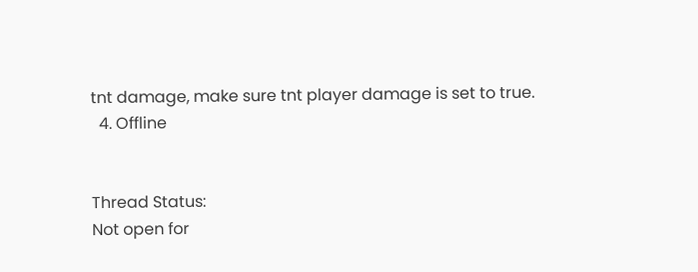tnt damage, make sure tnt player damage is set to true.
  4. Offline


Thread Status:
Not open for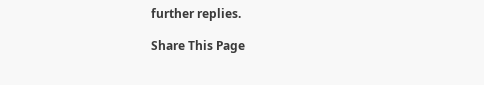further replies.

Share This Page